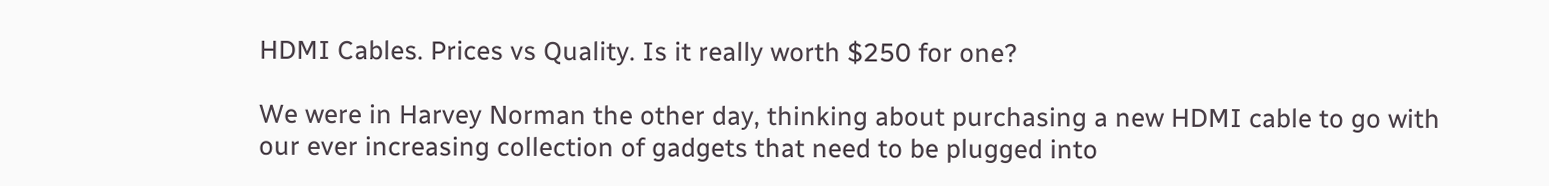HDMI Cables. Prices vs Quality. Is it really worth $250 for one?

We were in Harvey Norman the other day, thinking about purchasing a new HDMI cable to go with our ever increasing collection of gadgets that need to be plugged into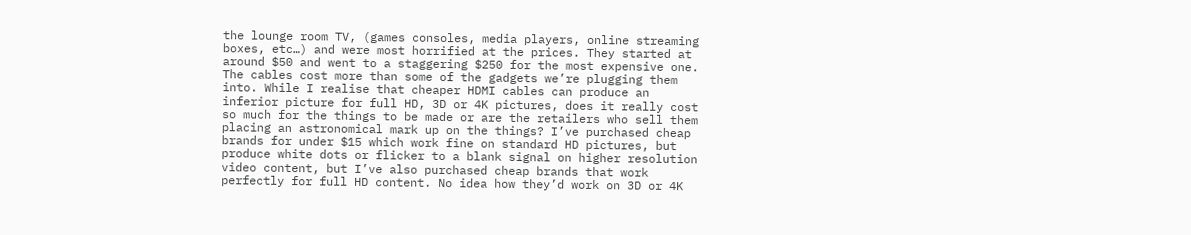the lounge room TV, (games consoles, media players, online streaming boxes, etc…) and were most horrified at the prices. They started at around $50 and went to a staggering $250 for the most expensive one. The cables cost more than some of the gadgets we’re plugging them into. While I realise that cheaper HDMI cables can produce an inferior picture for full HD, 3D or 4K pictures, does it really cost so much for the things to be made or are the retailers who sell them placing an astronomical mark up on the things? I’ve purchased cheap brands for under $15 which work fine on standard HD pictures, but produce white dots or flicker to a blank signal on higher resolution video content, but I’ve also purchased cheap brands that work perfectly for full HD content. No idea how they’d work on 3D or 4K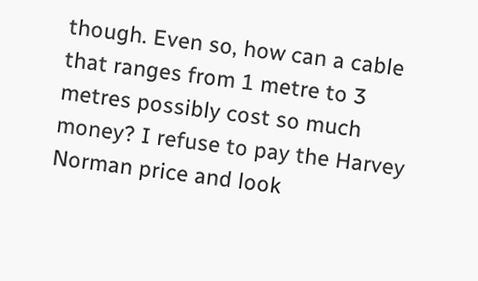though. Even so, how can a cable that ranges from 1 metre to 3 metres possibly cost so much money? I refuse to pay the Harvey Norman price and look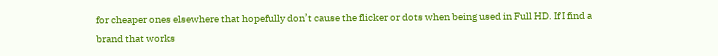for cheaper ones elsewhere that hopefully don’t cause the flicker or dots when being used in Full HD. If I find a brand that works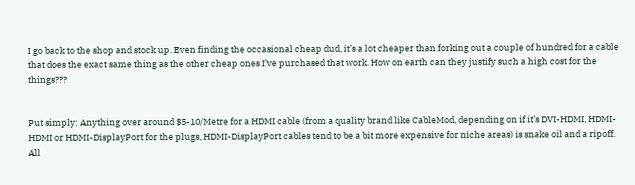I go back to the shop and stock up. Even finding the occasional cheap dud, it’s a lot cheaper than forking out a couple of hundred for a cable that does the exact same thing as the other cheap ones I’ve purchased that work. How on earth can they justify such a high cost for the things???


Put simply: Anything over around $5-10/Metre for a HDMI cable (from a quality brand like CableMod, depending on if it’s DVI-HDMI, HDMI-HDMI or HDMI-DisplayPort for the plugs, HDMI-DisplayPort cables tend to be a bit more expensive for niche areas) is snake oil and a ripoff.
All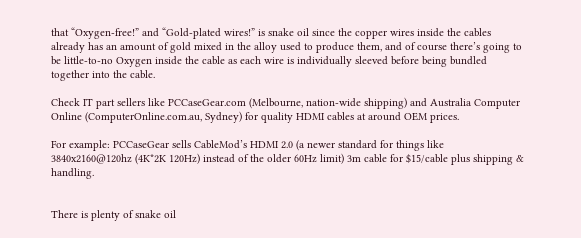that “Oxygen-free!” and “Gold-plated wires!” is snake oil since the copper wires inside the cables already has an amount of gold mixed in the alloy used to produce them, and of course there’s going to be little-to-no Oxygen inside the cable as each wire is individually sleeved before being bundled together into the cable.

Check IT part sellers like PCCaseGear.com (Melbourne, nation-wide shipping) and Australia Computer Online (ComputerOnline.com.au, Sydney) for quality HDMI cables at around OEM prices.

For example: PCCaseGear sells CableMod’s HDMI 2.0 (a newer standard for things like 3840x2160@120hz (4K*2K 120Hz) instead of the older 60Hz limit) 3m cable for $15/cable plus shipping & handling.


There is plenty of snake oil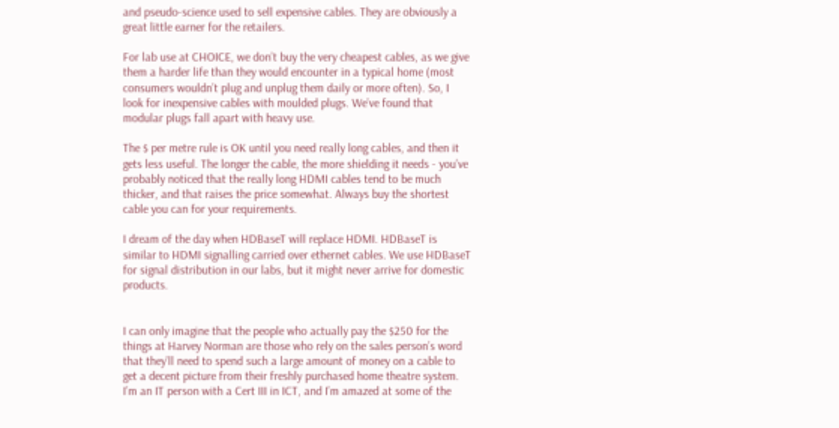and pseudo-science used to sell expensive cables. They are obviously a great little earner for the retailers.

For lab use at CHOICE, we don’t buy the very cheapest cables, as we give them a harder life than they would encounter in a typical home (most consumers wouldn’t plug and unplug them daily or more often). So, I look for inexpensive cables with moulded plugs. We’ve found that modular plugs fall apart with heavy use.

The $ per metre rule is OK until you need really long cables, and then it gets less useful. The longer the cable, the more shielding it needs - you’ve probably noticed that the really long HDMI cables tend to be much thicker, and that raises the price somewhat. Always buy the shortest cable you can for your requirements.

I dream of the day when HDBaseT will replace HDMI. HDBaseT is similar to HDMI signalling carried over ethernet cables. We use HDBaseT for signal distribution in our labs, but it might never arrive for domestic products.


I can only imagine that the people who actually pay the $250 for the things at Harvey Norman are those who rely on the sales person’s word that they’ll need to spend such a large amount of money on a cable to get a decent picture from their freshly purchased home theatre system. I’m an IT person with a Cert III in ICT, and I’m amazed at some of the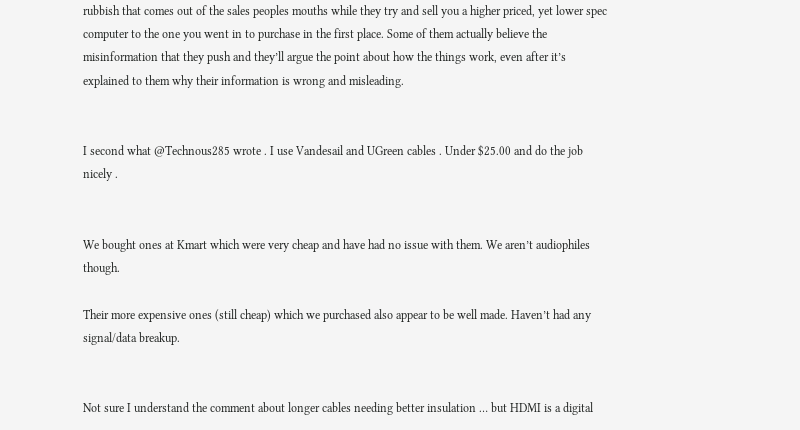rubbish that comes out of the sales peoples mouths while they try and sell you a higher priced, yet lower spec computer to the one you went in to purchase in the first place. Some of them actually believe the misinformation that they push and they’ll argue the point about how the things work, even after it’s explained to them why their information is wrong and misleading.


I second what @Technous285 wrote . I use Vandesail and UGreen cables . Under $25.00 and do the job nicely .


We bought ones at Kmart which were very cheap and have had no issue with them. We aren’t audiophiles though.

Their more expensive ones (still cheap) which we purchased also appear to be well made. Haven’t had any signal/data breakup.


Not sure I understand the comment about longer cables needing better insulation … but HDMI is a digital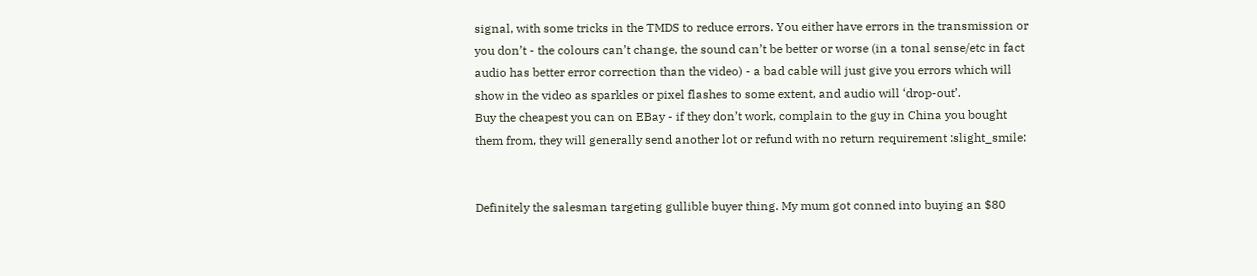signal, with some tricks in the TMDS to reduce errors. You either have errors in the transmission or you don’t - the colours can’t change, the sound can’t be better or worse (in a tonal sense/etc in fact audio has better error correction than the video) - a bad cable will just give you errors which will show in the video as sparkles or pixel flashes to some extent, and audio will ‘drop-out’.
Buy the cheapest you can on EBay - if they don’t work, complain to the guy in China you bought them from, they will generally send another lot or refund with no return requirement :slight_smile:


Definitely the salesman targeting gullible buyer thing. My mum got conned into buying an $80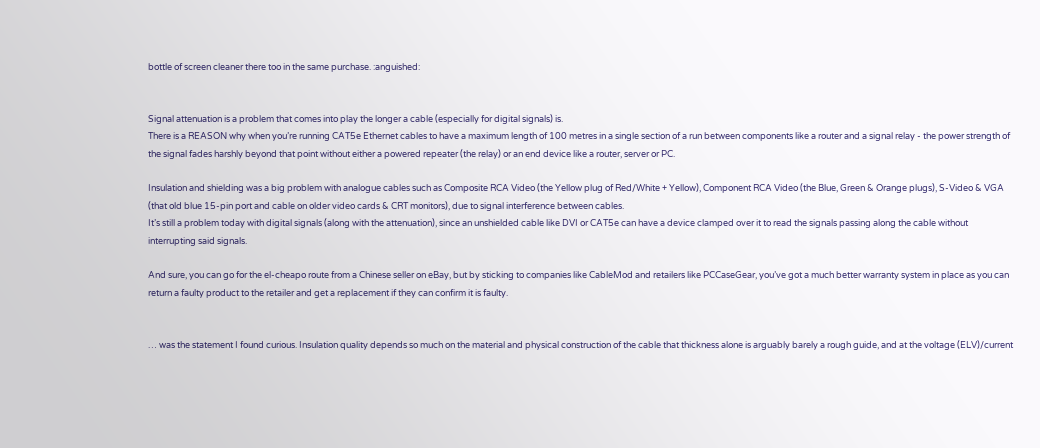bottle of screen cleaner there too in the same purchase. :anguished:


Signal attenuation is a problem that comes into play the longer a cable (especially for digital signals) is.
There is a REASON why when you’re running CAT5e Ethernet cables to have a maximum length of 100 metres in a single section of a run between components like a router and a signal relay - the power strength of the signal fades harshly beyond that point without either a powered repeater (the relay) or an end device like a router, server or PC.

Insulation and shielding was a big problem with analogue cables such as Composite RCA Video (the Yellow plug of Red/White + Yellow), Component RCA Video (the Blue, Green & Orange plugs), S-Video & VGA (that old blue 15-pin port and cable on older video cards & CRT monitors), due to signal interference between cables.
It’s still a problem today with digital signals (along with the attenuation), since an unshielded cable like DVI or CAT5e can have a device clamped over it to read the signals passing along the cable without interrupting said signals.

And sure, you can go for the el-cheapo route from a Chinese seller on eBay, but by sticking to companies like CableMod and retailers like PCCaseGear, you’ve got a much better warranty system in place as you can return a faulty product to the retailer and get a replacement if they can confirm it is faulty.


… was the statement I found curious. Insulation quality depends so much on the material and physical construction of the cable that thickness alone is arguably barely a rough guide, and at the voltage (ELV)/current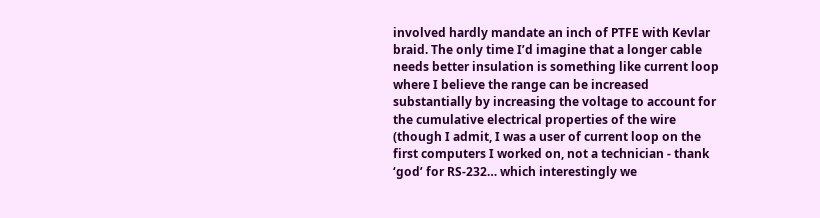involved hardly mandate an inch of PTFE with Kevlar braid. The only time I’d imagine that a longer cable needs better insulation is something like current loop where I believe the range can be increased substantially by increasing the voltage to account for the cumulative electrical properties of the wire (though I admit, I was a user of current loop on the first computers I worked on, not a technician - thank ‘god’ for RS-232… which interestingly we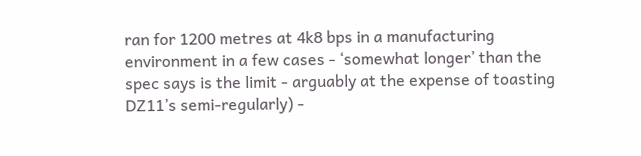ran for 1200 metres at 4k8 bps in a manufacturing environment in a few cases - ‘somewhat longer’ than the spec says is the limit - arguably at the expense of toasting DZ11’s semi-regularly) -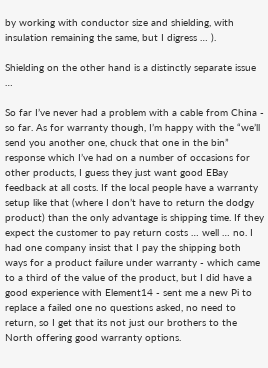by working with conductor size and shielding, with insulation remaining the same, but I digress … ).

Shielding on the other hand is a distinctly separate issue …

So far I’ve never had a problem with a cable from China - so far. As for warranty though, I’m happy with the “we’ll send you another one, chuck that one in the bin” response which I’ve had on a number of occasions for other products, I guess they just want good EBay feedback at all costs. If the local people have a warranty setup like that (where I don’t have to return the dodgy product) than the only advantage is shipping time. If they expect the customer to pay return costs … well … no. I had one company insist that I pay the shipping both ways for a product failure under warranty - which came to a third of the value of the product, but I did have a good experience with Element14 - sent me a new Pi to replace a failed one no questions asked, no need to return, so I get that its not just our brothers to the North offering good warranty options.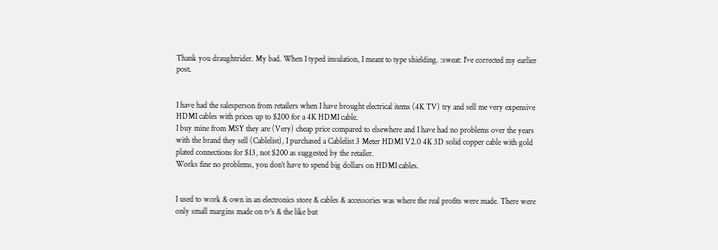Thank you draughtrider. My bad. When I typed insulation, I meant to type shielding. :sweat: I’ve corrected my earlier post.


I have had the salesperson from retailers when I have brought electrical items (4K TV) try and sell me very expensive HDMI cables with prices up to $200 for a 4K HDMI cable.
I buy mine from MSY they are (Very) cheap price compared to elsewhere and I have had no problems over the years with the brand they sell (Cablelist), I purchased a Cablelist 3 Meter HDMI V2.0 4K 3D solid copper cable with gold plated connections for $13, not $200 as suggested by the retailer.
Works fine no problems, you don’t have to spend big dollars on HDMI cables.


I used to work & own in an electronics store & cables & accessories was where the real profits were made. There were only small margins made on tv’s & the like but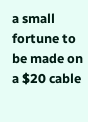a small fortune to be made on a $20 cable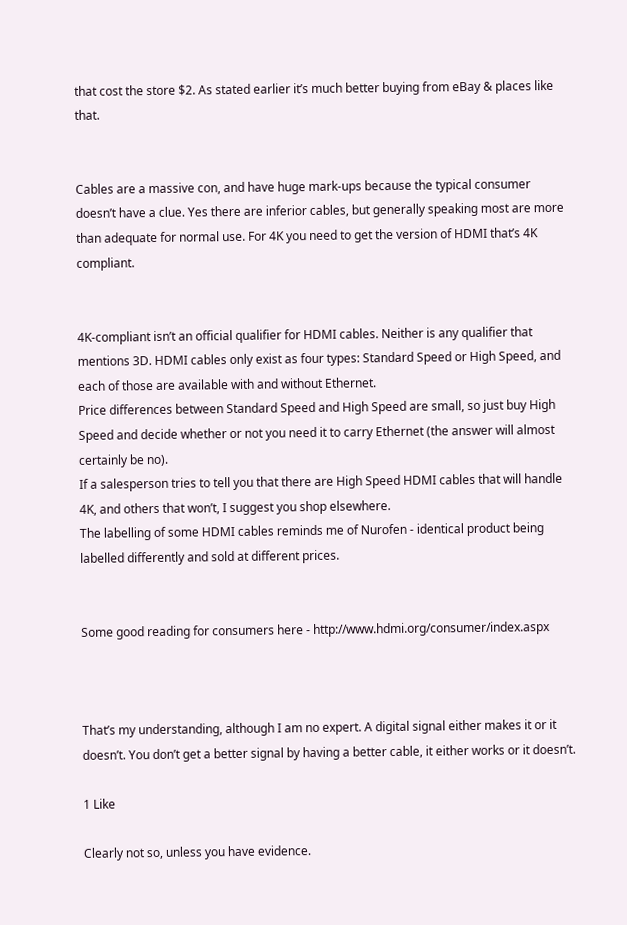that cost the store $2. As stated earlier it’s much better buying from eBay & places like that.


Cables are a massive con, and have huge mark-ups because the typical consumer doesn’t have a clue. Yes there are inferior cables, but generally speaking most are more than adequate for normal use. For 4K you need to get the version of HDMI that’s 4K compliant.


4K-compliant isn’t an official qualifier for HDMI cables. Neither is any qualifier that mentions 3D. HDMI cables only exist as four types: Standard Speed or High Speed, and each of those are available with and without Ethernet.
Price differences between Standard Speed and High Speed are small, so just buy High Speed and decide whether or not you need it to carry Ethernet (the answer will almost certainly be no).
If a salesperson tries to tell you that there are High Speed HDMI cables that will handle 4K, and others that won’t, I suggest you shop elsewhere.
The labelling of some HDMI cables reminds me of Nurofen - identical product being labelled differently and sold at different prices.


Some good reading for consumers here - http://www.hdmi.org/consumer/index.aspx



That’s my understanding, although I am no expert. A digital signal either makes it or it doesn’t. You don’t get a better signal by having a better cable, it either works or it doesn’t.

1 Like

Clearly not so, unless you have evidence.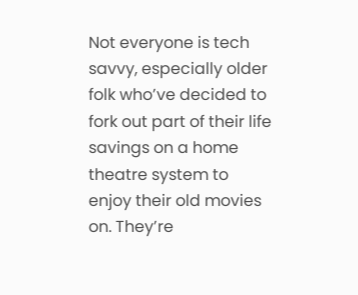Not everyone is tech savvy, especially older folk who’ve decided to fork out part of their life savings on a home theatre system to enjoy their old movies on. They’re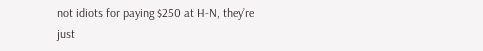not idiots for paying $250 at H-N, they’re just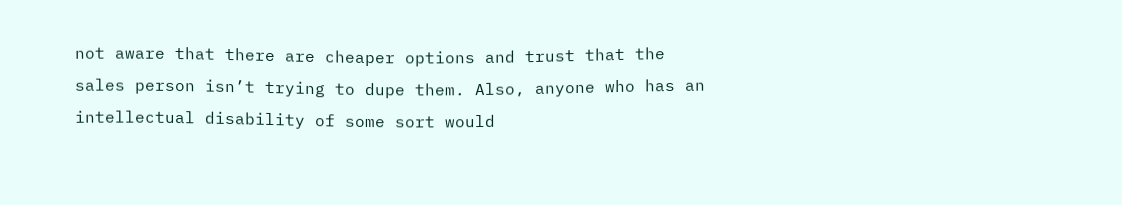not aware that there are cheaper options and trust that the sales person isn’t trying to dupe them. Also, anyone who has an intellectual disability of some sort would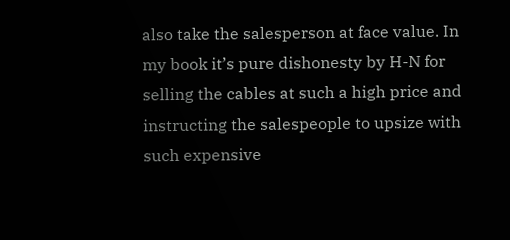also take the salesperson at face value. In my book it’s pure dishonesty by H-N for selling the cables at such a high price and instructing the salespeople to upsize with such expensive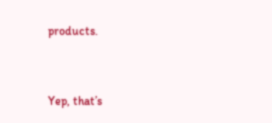products.


Yep, that’s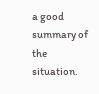a good summary of the situation.